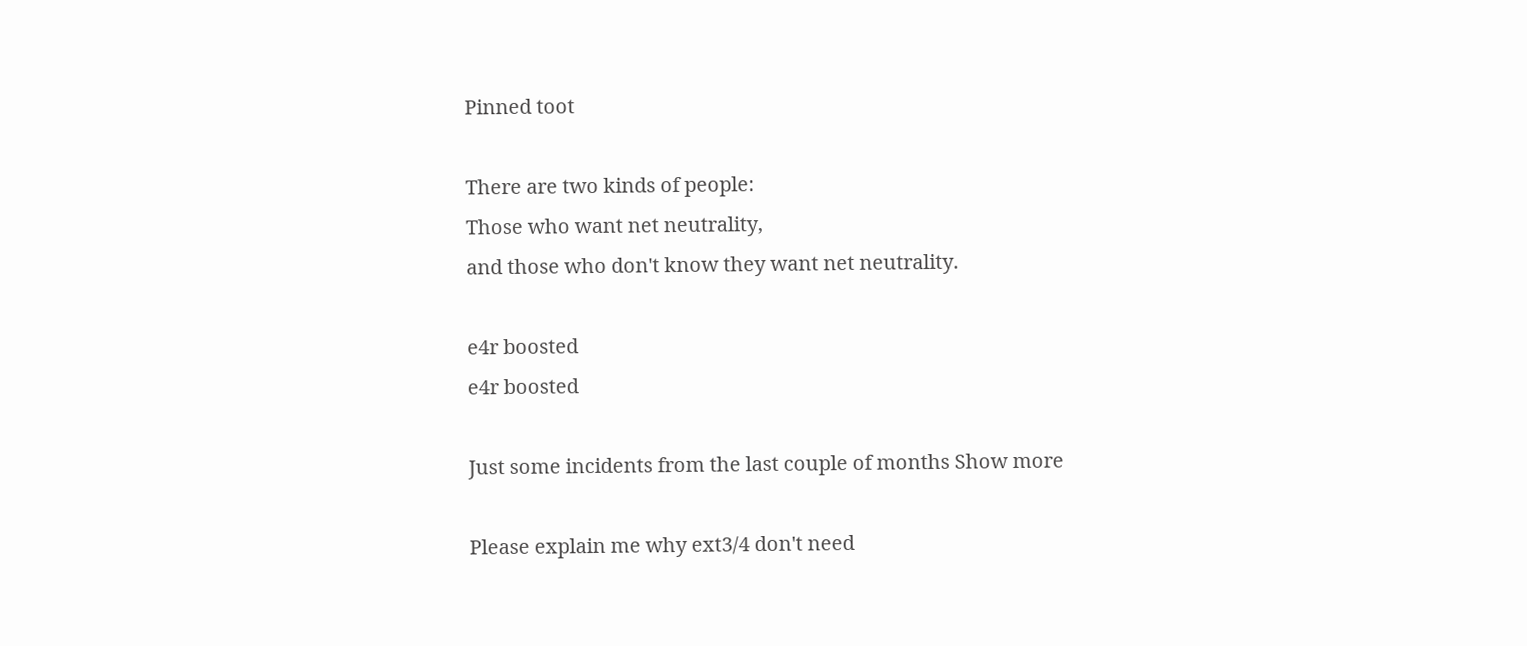Pinned toot

There are two kinds of people:
Those who want net neutrality,
and those who don't know they want net neutrality.

e4r boosted
e4r boosted

Just some incidents from the last couple of months Show more

Please explain me why ext3/4 don't need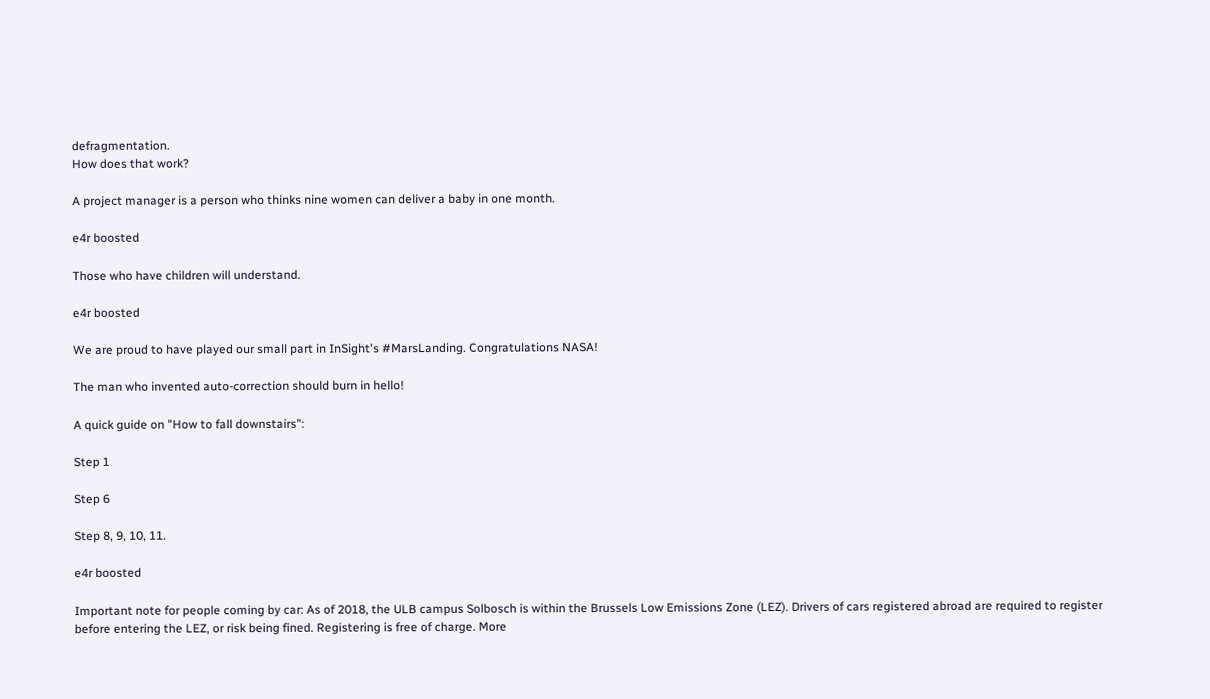defragmentation.
How does that work?

A project manager is a person who thinks nine women can deliver a baby in one month.

e4r boosted

Those who have children will understand.

e4r boosted

We are proud to have played our small part in InSight's #MarsLanding. Congratulations NASA!

The man who invented auto-correction should burn in hello!

A quick guide on "How to fall downstairs":

Step 1

Step 6

Step 8, 9, 10, 11.

e4r boosted

Important note for people coming by car: As of 2018, the ULB campus Solbosch is within the Brussels Low Emissions Zone (LEZ). Drivers of cars registered abroad are required to register before entering the LEZ, or risk being fined. Registering is free of charge. More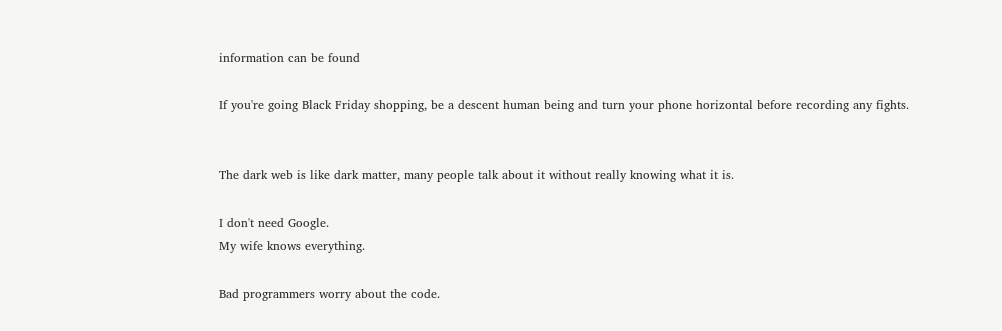information can be found

If you're going Black Friday shopping, be a descent human being and turn your phone horizontal before recording any fights.


The dark web is like dark matter, many people talk about it without really knowing what it is.

I don't need Google.
My wife knows everything.

Bad programmers worry about the code.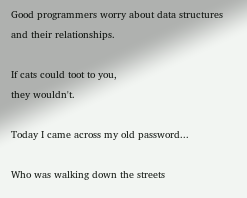Good programmers worry about data structures and their relationships.

If cats could toot to you,
they wouldn't.

Today I came across my old password...

Who was walking down the streets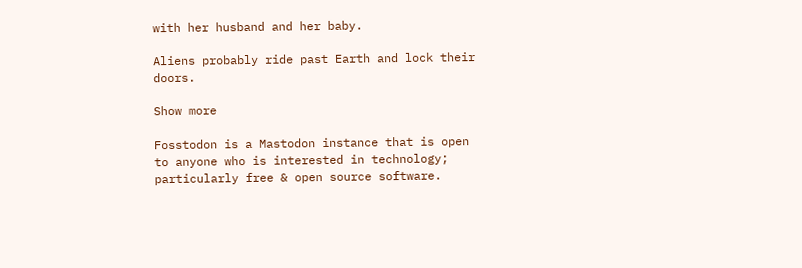with her husband and her baby.

Aliens probably ride past Earth and lock their doors.

Show more

Fosstodon is a Mastodon instance that is open to anyone who is interested in technology; particularly free & open source software.